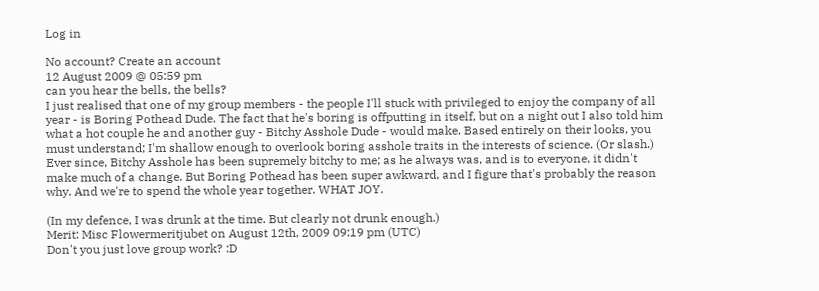Log in

No account? Create an account
12 August 2009 @ 05:59 pm
can you hear the bells, the bells?
I just realised that one of my group members - the people I'll stuck with privileged to enjoy the company of all year - is Boring Pothead Dude. The fact that he's boring is offputting in itself, but on a night out I also told him what a hot couple he and another guy - Bitchy Asshole Dude - would make. Based entirely on their looks, you must understand; I'm shallow enough to overlook boring asshole traits in the interests of science. (Or slash.) Ever since, Bitchy Asshole has been supremely bitchy to me; as he always was, and is to everyone, it didn't make much of a change. But Boring Pothead has been super awkward, and I figure that's probably the reason why. And we're to spend the whole year together. WHAT JOY.

(In my defence, I was drunk at the time. But clearly not drunk enough.)
Merit: Misc Flowermeritjubet on August 12th, 2009 09:19 pm (UTC)
Don't you just love group work? :D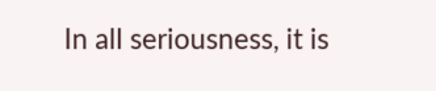In all seriousness, it is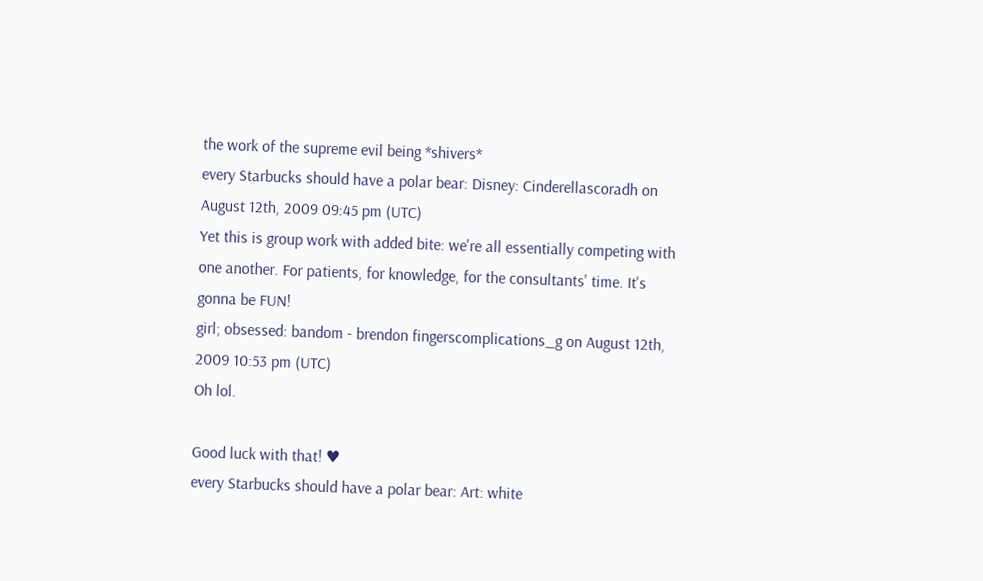the work of the supreme evil being *shivers*
every Starbucks should have a polar bear: Disney: Cinderellascoradh on August 12th, 2009 09:45 pm (UTC)
Yet this is group work with added bite: we're all essentially competing with one another. For patients, for knowledge, for the consultants' time. It's gonna be FUN!
girl; obsessed: bandom - brendon fingerscomplications_g on August 12th, 2009 10:53 pm (UTC)
Oh lol.

Good luck with that! ♥
every Starbucks should have a polar bear: Art: white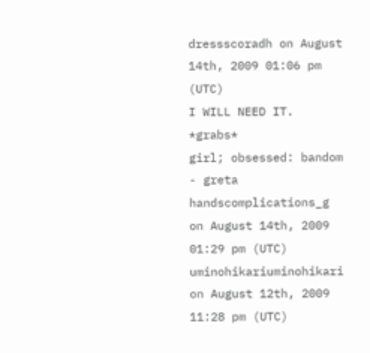dressscoradh on August 14th, 2009 01:06 pm (UTC)
I WILL NEED IT. *grabs*
girl; obsessed: bandom - greta handscomplications_g on August 14th, 2009 01:29 pm (UTC)
uminohikariuminohikari on August 12th, 2009 11:28 pm (UTC)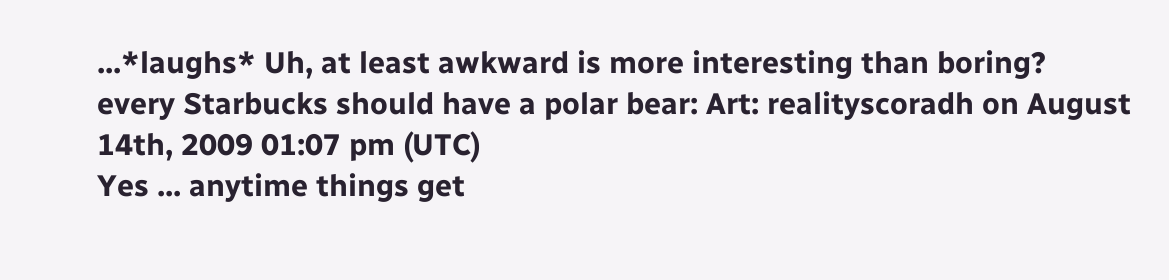...*laughs* Uh, at least awkward is more interesting than boring?
every Starbucks should have a polar bear: Art: realityscoradh on August 14th, 2009 01:07 pm (UTC)
Yes ... anytime things get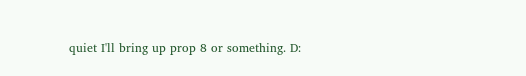quiet I'll bring up prop 8 or something. D: